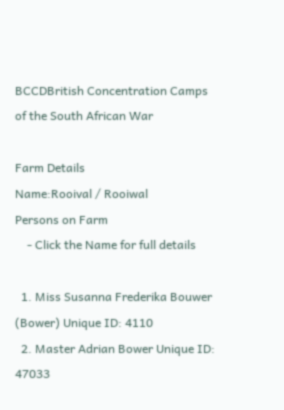BCCDBritish Concentration Camps
of the South African War

Farm Details
Name:Rooival / Rooiwal
Persons on Farm
    - Click the Name for full details

  1. Miss Susanna Frederika Bouwer (Bower) Unique ID: 4110
  2. Master Adrian Bower Unique ID: 47033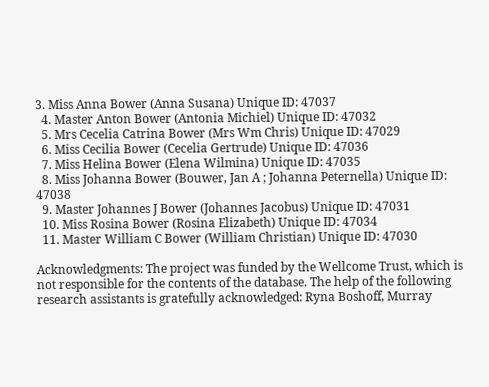3. Miss Anna Bower (Anna Susana) Unique ID: 47037
  4. Master Anton Bower (Antonia Michiel) Unique ID: 47032
  5. Mrs Cecelia Catrina Bower (Mrs Wm Chris) Unique ID: 47029
  6. Miss Cecilia Bower (Cecelia Gertrude) Unique ID: 47036
  7. Miss Helina Bower (Elena Wilmina) Unique ID: 47035
  8. Miss Johanna Bower (Bouwer, Jan A ; Johanna Peternella) Unique ID: 47038
  9. Master Johannes J Bower (Johannes Jacobus) Unique ID: 47031
  10. Miss Rosina Bower (Rosina Elizabeth) Unique ID: 47034
  11. Master William C Bower (William Christian) Unique ID: 47030

Acknowledgments: The project was funded by the Wellcome Trust, which is not responsible for the contents of the database. The help of the following research assistants is gratefully acknowledged: Ryna Boshoff, Murray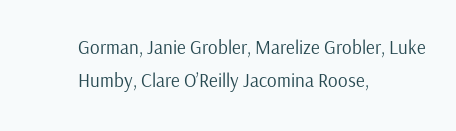Gorman, Janie Grobler, Marelize Grobler, Luke Humby, Clare O’Reilly Jacomina Roose,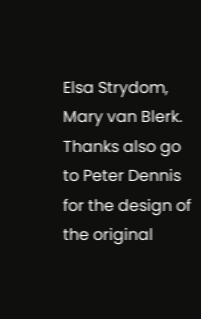Elsa Strydom, Mary van Blerk. Thanks also go to Peter Dennis for the design of the original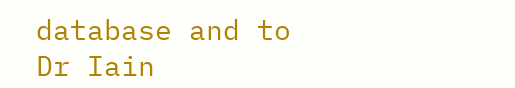database and to Dr Iain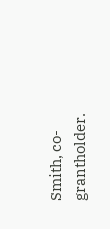Smith, co-grantholder.